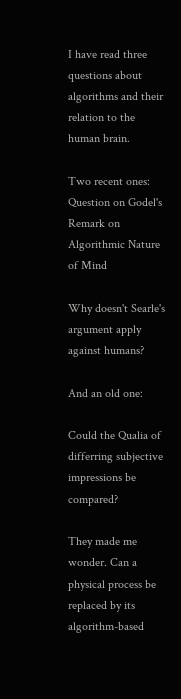I have read three questions about algorithms and their relation to the human brain.

Two recent ones:
Question on Godel's Remark on Algorithmic Nature of Mind

Why doesn't Searle's argument apply against humans?

And an old one:

Could the Qualia of differring subjective impressions be compared?

They made me wonder. Can a physical process be replaced by its algorithm-based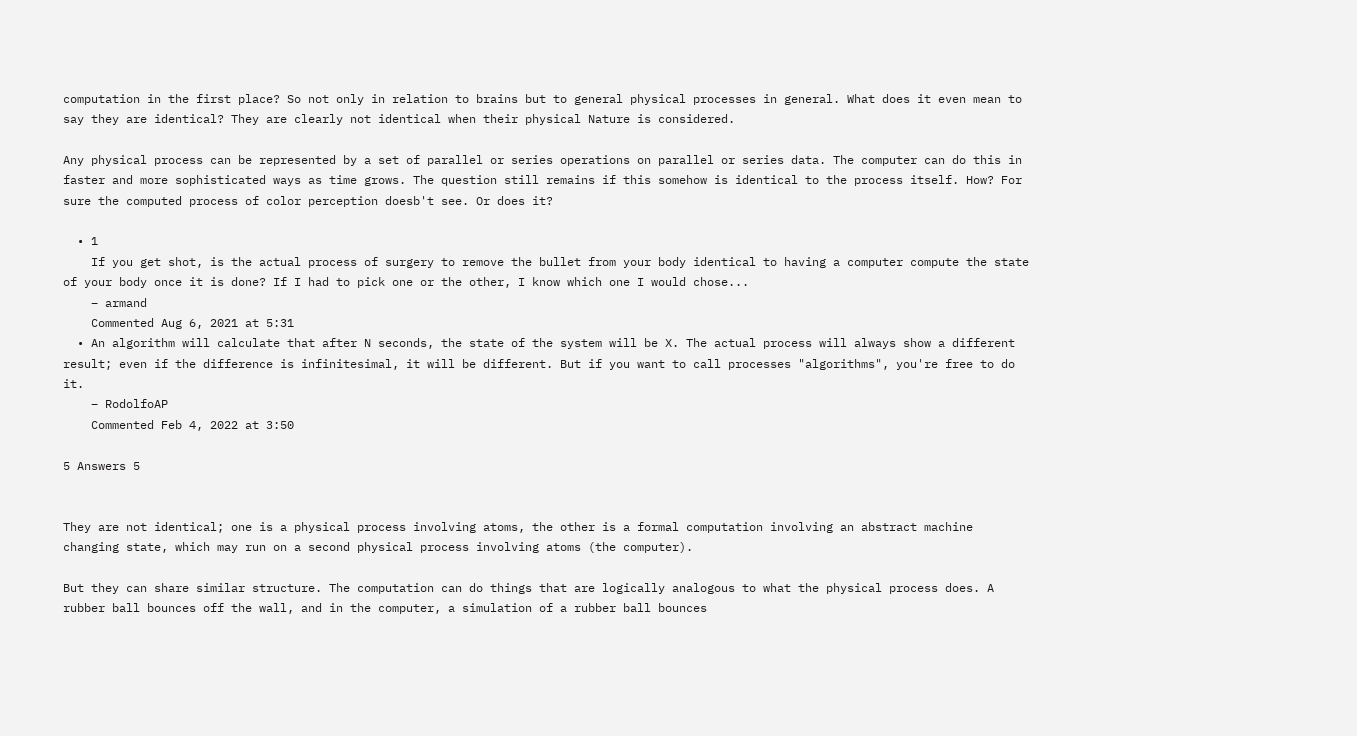computation in the first place? So not only in relation to brains but to general physical processes in general. What does it even mean to say they are identical? They are clearly not identical when their physical Nature is considered.

Any physical process can be represented by a set of parallel or series operations on parallel or series data. The computer can do this in faster and more sophisticated ways as time grows. The question still remains if this somehow is identical to the process itself. How? For sure the computed process of color perception doesb't see. Or does it?

  • 1
    If you get shot, is the actual process of surgery to remove the bullet from your body identical to having a computer compute the state of your body once it is done? If I had to pick one or the other, I know which one I would chose...
    – armand
    Commented Aug 6, 2021 at 5:31
  • An algorithm will calculate that after N seconds, the state of the system will be X. The actual process will always show a different result; even if the difference is infinitesimal, it will be different. But if you want to call processes "algorithms", you're free to do it.
    – RodolfoAP
    Commented Feb 4, 2022 at 3:50

5 Answers 5


They are not identical; one is a physical process involving atoms, the other is a formal computation involving an abstract machine changing state, which may run on a second physical process involving atoms (the computer).

But they can share similar structure. The computation can do things that are logically analogous to what the physical process does. A rubber ball bounces off the wall, and in the computer, a simulation of a rubber ball bounces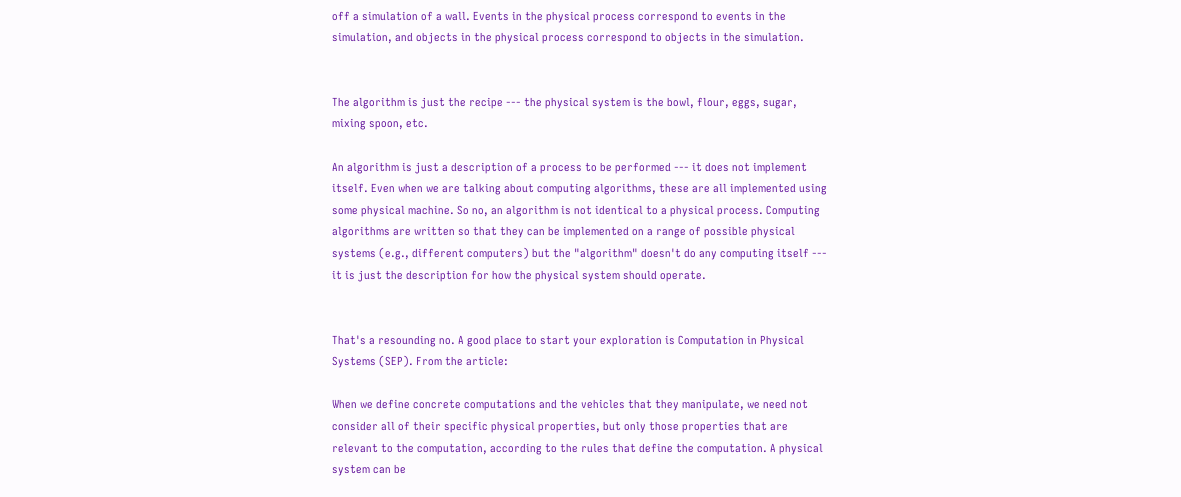off a simulation of a wall. Events in the physical process correspond to events in the simulation, and objects in the physical process correspond to objects in the simulation.


The algorithm is just the recipe --- the physical system is the bowl, flour, eggs, sugar, mixing spoon, etc.

An algorithm is just a description of a process to be performed --- it does not implement itself. Even when we are talking about computing algorithms, these are all implemented using some physical machine. So no, an algorithm is not identical to a physical process. Computing algorithms are written so that they can be implemented on a range of possible physical systems (e.g., different computers) but the "algorithm" doesn't do any computing itself --- it is just the description for how the physical system should operate.


That's a resounding no. A good place to start your exploration is Computation in Physical Systems (SEP). From the article:

When we define concrete computations and the vehicles that they manipulate, we need not consider all of their specific physical properties, but only those properties that are relevant to the computation, according to the rules that define the computation. A physical system can be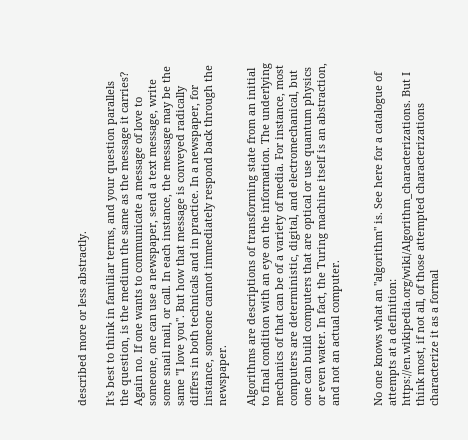described more or less abstractly.

It's best to think in familiar terms, and your question parallels the question, is the medium the same as the message it carries? Again no. If one wants to communicate a message of love to someone, one can use a newspaper, send a text message, write some snail mail, or call. In each instance, the message may be the same "I love you". But how that message is conveyed radically differs in both technicals and in practice. In a newspaper, for instance, someone cannot immediately respond back through the newspaper.

Algorithms are descriptions of transforming state from an initial to final condition with an eye on the information. The underlying mechanics of that can be of a variety of media. For instance, most computers are deterministic, digital, and electromechanical, but one can build computers that are optical or use quantum physics or even water. In fact, the Turing machine itself is an abstraction, and not an actual computer.


No one knows what an "algorithm" is. See here for a catalogue of attempts at a definition: https://en.wikipedia.org/wiki/Algorithm_characterizations. But I think most, if not all, of those attempted characterizations characterize it as a formal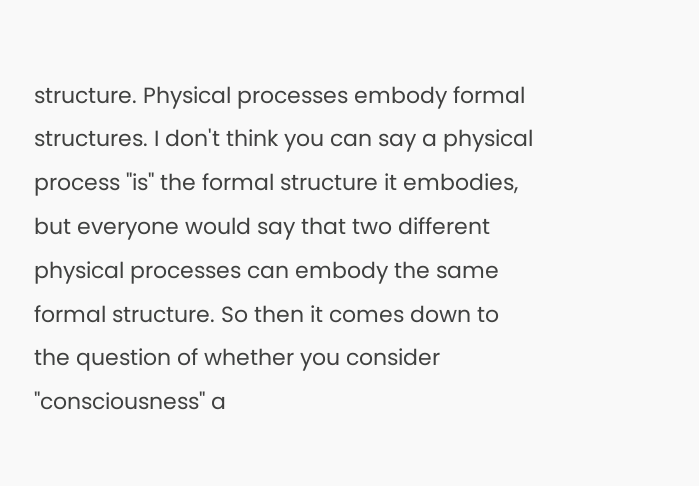structure. Physical processes embody formal structures. I don't think you can say a physical process "is" the formal structure it embodies, but everyone would say that two different physical processes can embody the same formal structure. So then it comes down to the question of whether you consider "consciousness" a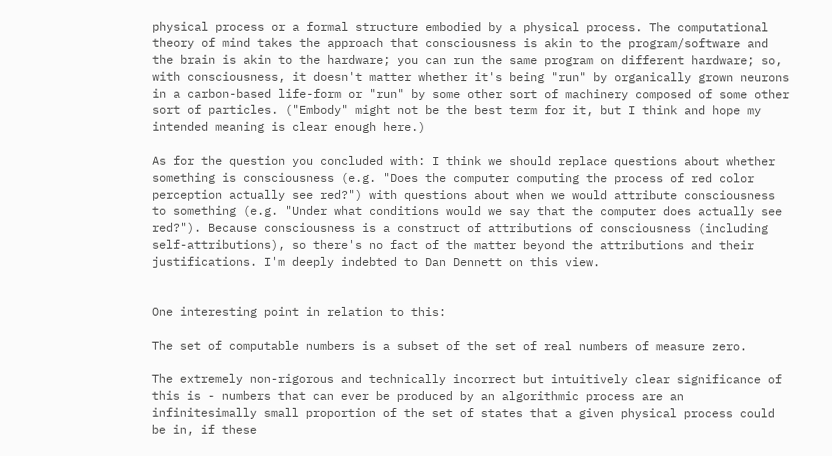physical process or a formal structure embodied by a physical process. The computational theory of mind takes the approach that consciousness is akin to the program/software and the brain is akin to the hardware; you can run the same program on different hardware; so, with consciousness, it doesn't matter whether it's being "run" by organically grown neurons in a carbon-based life-form or "run" by some other sort of machinery composed of some other sort of particles. ("Embody" might not be the best term for it, but I think and hope my intended meaning is clear enough here.)

As for the question you concluded with: I think we should replace questions about whether something is consciousness (e.g. "Does the computer computing the process of red color perception actually see red?") with questions about when we would attribute consciousness to something (e.g. "Under what conditions would we say that the computer does actually see red?"). Because consciousness is a construct of attributions of consciousness (including self-attributions), so there's no fact of the matter beyond the attributions and their justifications. I'm deeply indebted to Dan Dennett on this view.


One interesting point in relation to this:

The set of computable numbers is a subset of the set of real numbers of measure zero.

The extremely non-rigorous and technically incorrect but intuitively clear significance of this is - numbers that can ever be produced by an algorithmic process are an infinitesimally small proportion of the set of states that a given physical process could be in, if these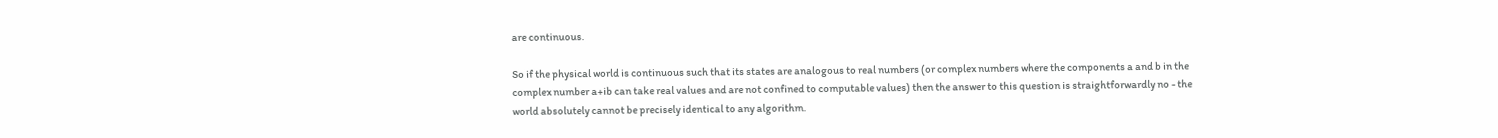are continuous.

So if the physical world is continuous such that its states are analogous to real numbers (or complex numbers where the components a and b in the complex number a+ib can take real values and are not confined to computable values) then the answer to this question is straightforwardly no - the world absolutely cannot be precisely identical to any algorithm.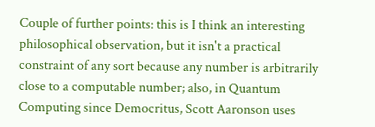Couple of further points: this is I think an interesting philosophical observation, but it isn't a practical constraint of any sort because any number is arbitrarily close to a computable number; also, in Quantum Computing since Democritus, Scott Aaronson uses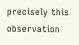precisely this observation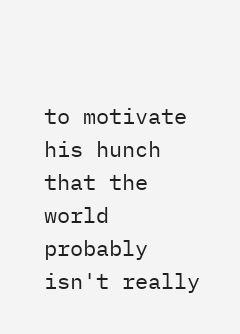to motivate his hunch that the world probably isn't really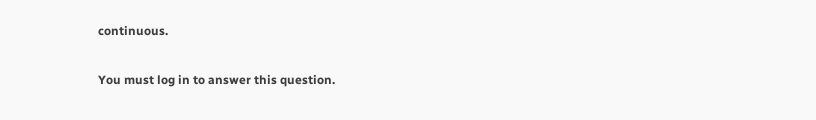continuous.

You must log in to answer this question.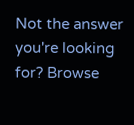Not the answer you're looking for? Browse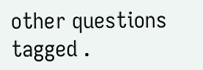other questions tagged .